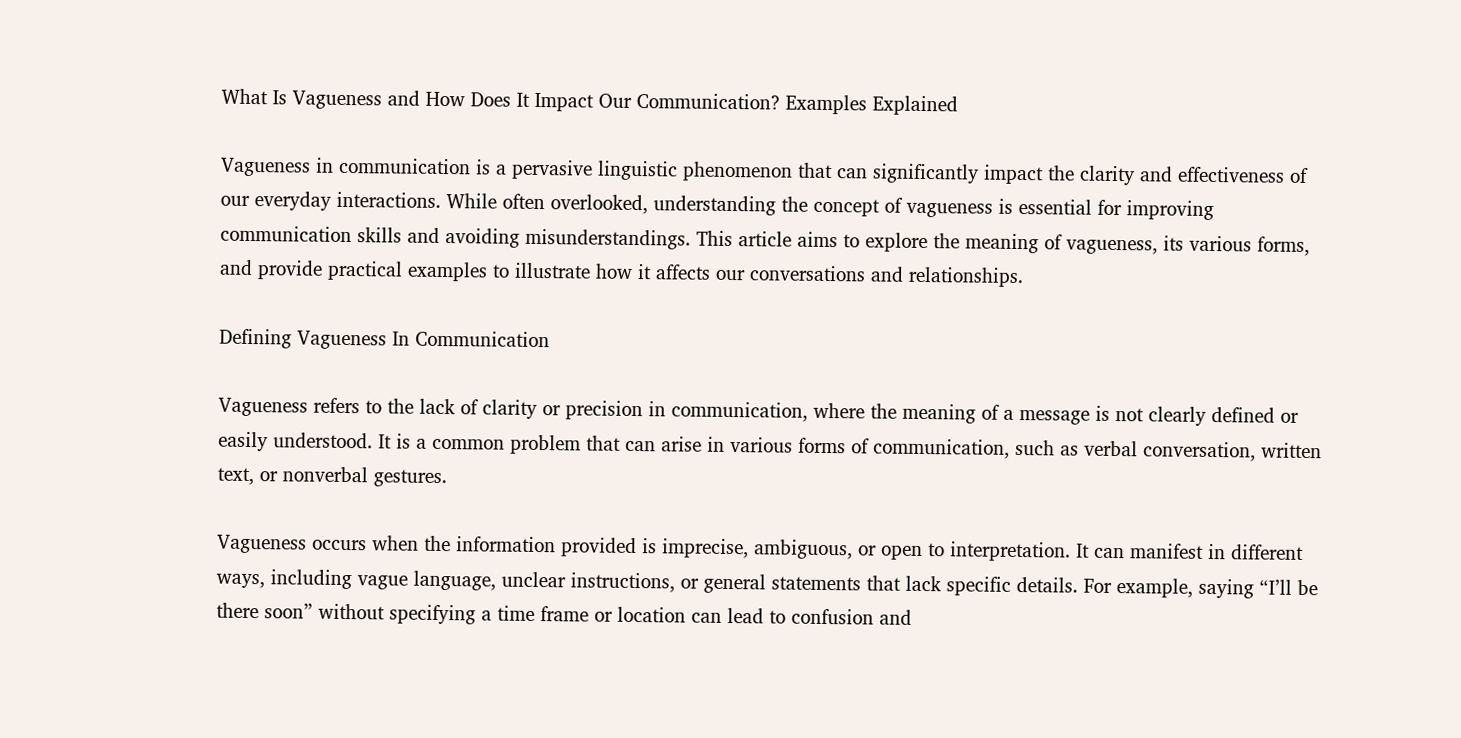What Is Vagueness and How Does It Impact Our Communication? Examples Explained

Vagueness in communication is a pervasive linguistic phenomenon that can significantly impact the clarity and effectiveness of our everyday interactions. While often overlooked, understanding the concept of vagueness is essential for improving communication skills and avoiding misunderstandings. This article aims to explore the meaning of vagueness, its various forms, and provide practical examples to illustrate how it affects our conversations and relationships.

Defining Vagueness In Communication

Vagueness refers to the lack of clarity or precision in communication, where the meaning of a message is not clearly defined or easily understood. It is a common problem that can arise in various forms of communication, such as verbal conversation, written text, or nonverbal gestures.

Vagueness occurs when the information provided is imprecise, ambiguous, or open to interpretation. It can manifest in different ways, including vague language, unclear instructions, or general statements that lack specific details. For example, saying “I’ll be there soon” without specifying a time frame or location can lead to confusion and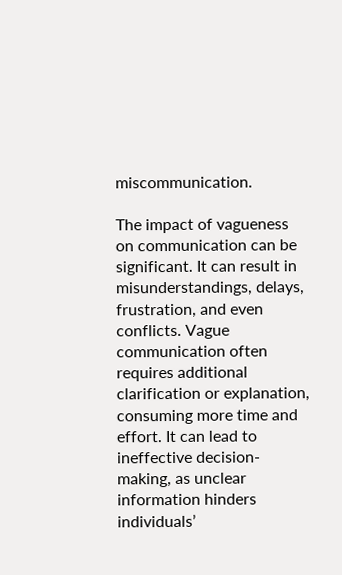miscommunication.

The impact of vagueness on communication can be significant. It can result in misunderstandings, delays, frustration, and even conflicts. Vague communication often requires additional clarification or explanation, consuming more time and effort. It can lead to ineffective decision-making, as unclear information hinders individuals’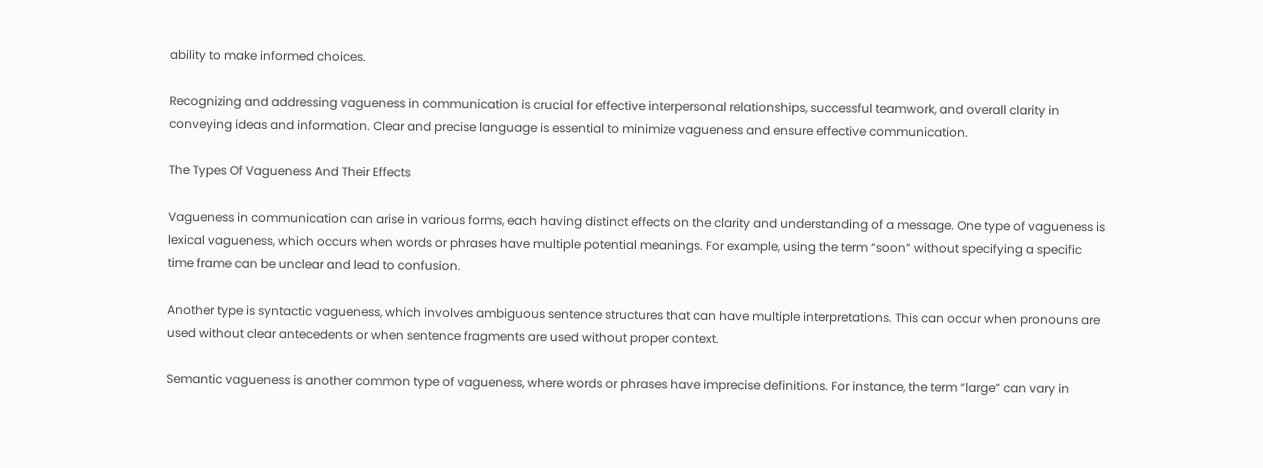ability to make informed choices.

Recognizing and addressing vagueness in communication is crucial for effective interpersonal relationships, successful teamwork, and overall clarity in conveying ideas and information. Clear and precise language is essential to minimize vagueness and ensure effective communication.

The Types Of Vagueness And Their Effects

Vagueness in communication can arise in various forms, each having distinct effects on the clarity and understanding of a message. One type of vagueness is lexical vagueness, which occurs when words or phrases have multiple potential meanings. For example, using the term “soon” without specifying a specific time frame can be unclear and lead to confusion.

Another type is syntactic vagueness, which involves ambiguous sentence structures that can have multiple interpretations. This can occur when pronouns are used without clear antecedents or when sentence fragments are used without proper context.

Semantic vagueness is another common type of vagueness, where words or phrases have imprecise definitions. For instance, the term “large” can vary in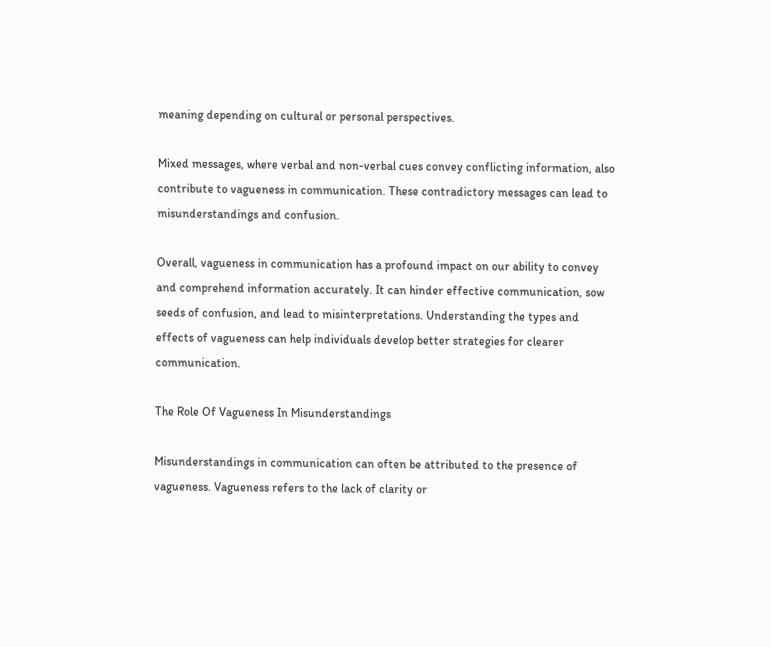meaning depending on cultural or personal perspectives.

Mixed messages, where verbal and non-verbal cues convey conflicting information, also contribute to vagueness in communication. These contradictory messages can lead to misunderstandings and confusion.

Overall, vagueness in communication has a profound impact on our ability to convey and comprehend information accurately. It can hinder effective communication, sow seeds of confusion, and lead to misinterpretations. Understanding the types and effects of vagueness can help individuals develop better strategies for clearer communication.

The Role Of Vagueness In Misunderstandings

Misunderstandings in communication can often be attributed to the presence of vagueness. Vagueness refers to the lack of clarity or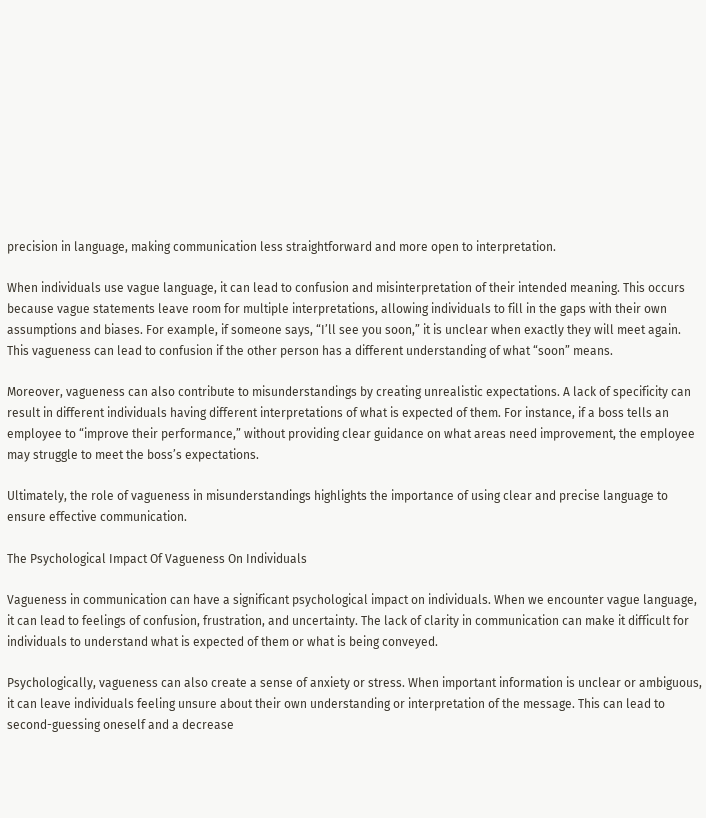precision in language, making communication less straightforward and more open to interpretation.

When individuals use vague language, it can lead to confusion and misinterpretation of their intended meaning. This occurs because vague statements leave room for multiple interpretations, allowing individuals to fill in the gaps with their own assumptions and biases. For example, if someone says, “I’ll see you soon,” it is unclear when exactly they will meet again. This vagueness can lead to confusion if the other person has a different understanding of what “soon” means.

Moreover, vagueness can also contribute to misunderstandings by creating unrealistic expectations. A lack of specificity can result in different individuals having different interpretations of what is expected of them. For instance, if a boss tells an employee to “improve their performance,” without providing clear guidance on what areas need improvement, the employee may struggle to meet the boss’s expectations.

Ultimately, the role of vagueness in misunderstandings highlights the importance of using clear and precise language to ensure effective communication.

The Psychological Impact Of Vagueness On Individuals

Vagueness in communication can have a significant psychological impact on individuals. When we encounter vague language, it can lead to feelings of confusion, frustration, and uncertainty. The lack of clarity in communication can make it difficult for individuals to understand what is expected of them or what is being conveyed.

Psychologically, vagueness can also create a sense of anxiety or stress. When important information is unclear or ambiguous, it can leave individuals feeling unsure about their own understanding or interpretation of the message. This can lead to second-guessing oneself and a decrease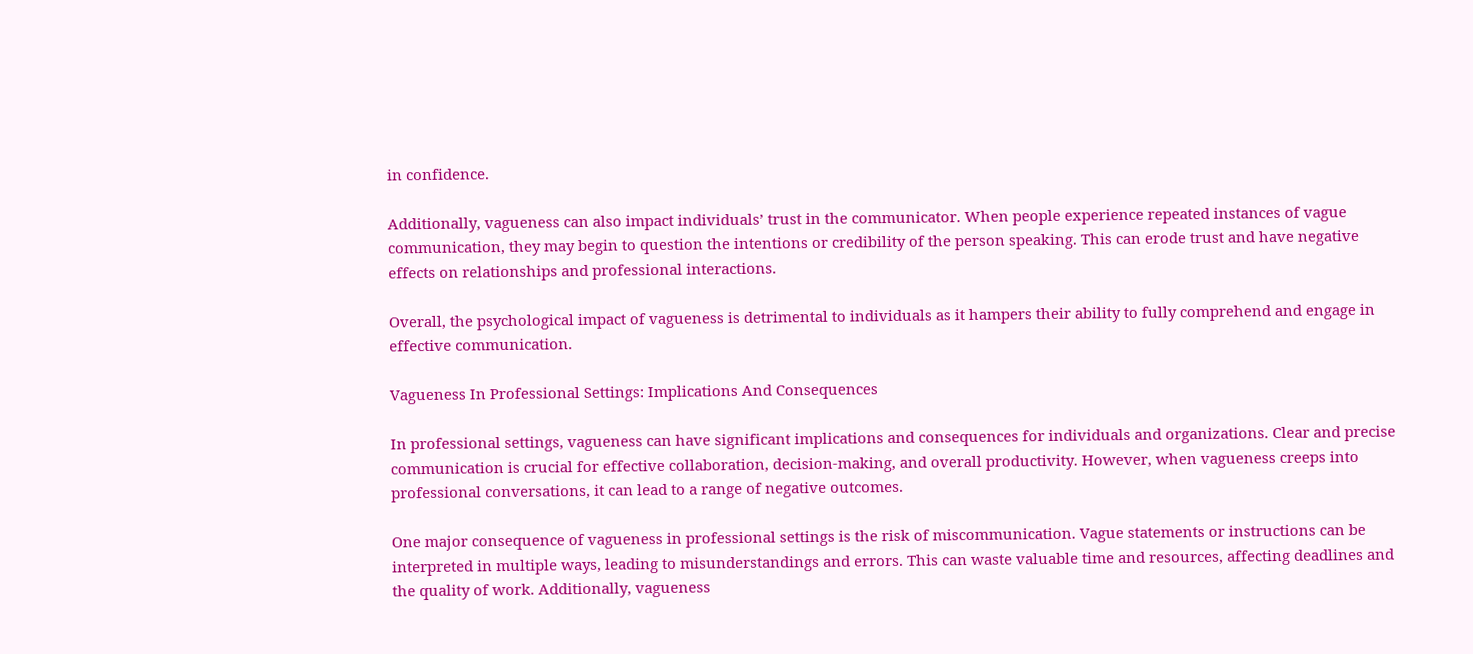in confidence.

Additionally, vagueness can also impact individuals’ trust in the communicator. When people experience repeated instances of vague communication, they may begin to question the intentions or credibility of the person speaking. This can erode trust and have negative effects on relationships and professional interactions.

Overall, the psychological impact of vagueness is detrimental to individuals as it hampers their ability to fully comprehend and engage in effective communication.

Vagueness In Professional Settings: Implications And Consequences

In professional settings, vagueness can have significant implications and consequences for individuals and organizations. Clear and precise communication is crucial for effective collaboration, decision-making, and overall productivity. However, when vagueness creeps into professional conversations, it can lead to a range of negative outcomes.

One major consequence of vagueness in professional settings is the risk of miscommunication. Vague statements or instructions can be interpreted in multiple ways, leading to misunderstandings and errors. This can waste valuable time and resources, affecting deadlines and the quality of work. Additionally, vagueness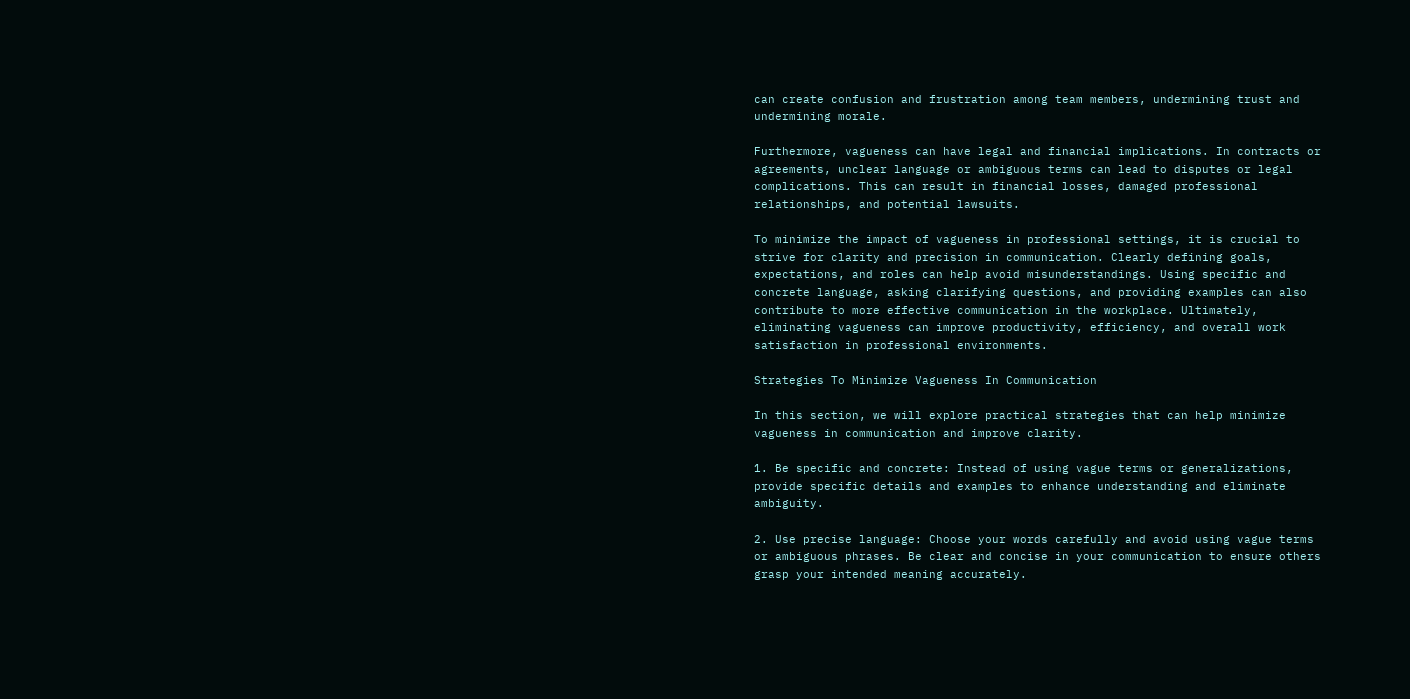can create confusion and frustration among team members, undermining trust and undermining morale.

Furthermore, vagueness can have legal and financial implications. In contracts or agreements, unclear language or ambiguous terms can lead to disputes or legal complications. This can result in financial losses, damaged professional relationships, and potential lawsuits.

To minimize the impact of vagueness in professional settings, it is crucial to strive for clarity and precision in communication. Clearly defining goals, expectations, and roles can help avoid misunderstandings. Using specific and concrete language, asking clarifying questions, and providing examples can also contribute to more effective communication in the workplace. Ultimately, eliminating vagueness can improve productivity, efficiency, and overall work satisfaction in professional environments.

Strategies To Minimize Vagueness In Communication

In this section, we will explore practical strategies that can help minimize vagueness in communication and improve clarity.

1. Be specific and concrete: Instead of using vague terms or generalizations, provide specific details and examples to enhance understanding and eliminate ambiguity.

2. Use precise language: Choose your words carefully and avoid using vague terms or ambiguous phrases. Be clear and concise in your communication to ensure others grasp your intended meaning accurately.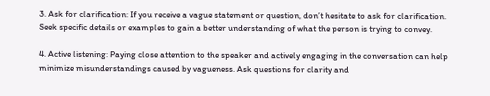3. Ask for clarification: If you receive a vague statement or question, don’t hesitate to ask for clarification. Seek specific details or examples to gain a better understanding of what the person is trying to convey.

4. Active listening: Paying close attention to the speaker and actively engaging in the conversation can help minimize misunderstandings caused by vagueness. Ask questions for clarity and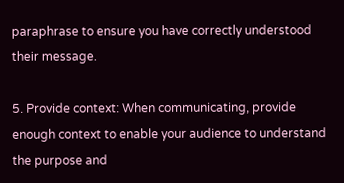paraphrase to ensure you have correctly understood their message.

5. Provide context: When communicating, provide enough context to enable your audience to understand the purpose and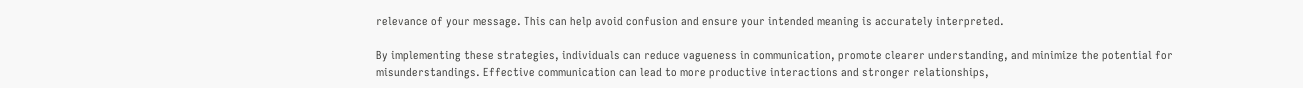relevance of your message. This can help avoid confusion and ensure your intended meaning is accurately interpreted.

By implementing these strategies, individuals can reduce vagueness in communication, promote clearer understanding, and minimize the potential for misunderstandings. Effective communication can lead to more productive interactions and stronger relationships,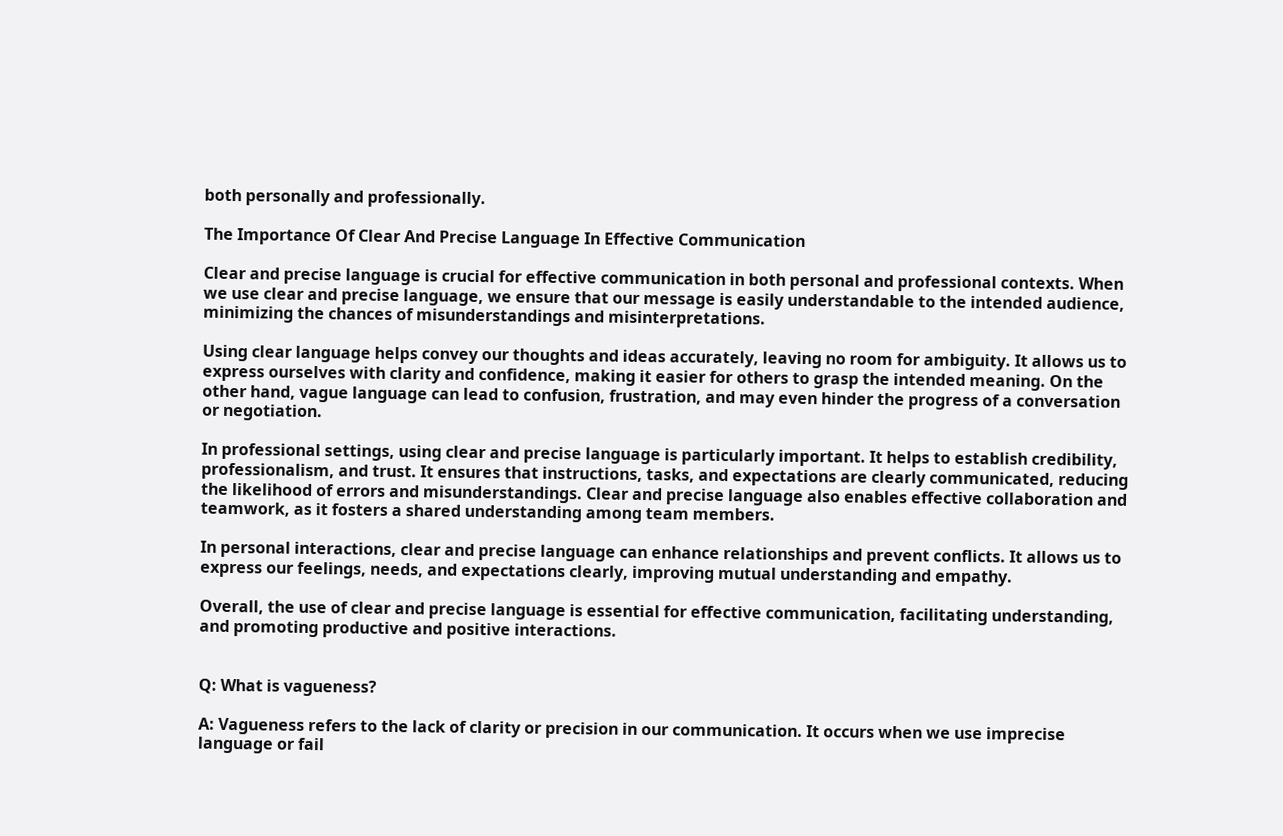both personally and professionally.

The Importance Of Clear And Precise Language In Effective Communication

Clear and precise language is crucial for effective communication in both personal and professional contexts. When we use clear and precise language, we ensure that our message is easily understandable to the intended audience, minimizing the chances of misunderstandings and misinterpretations.

Using clear language helps convey our thoughts and ideas accurately, leaving no room for ambiguity. It allows us to express ourselves with clarity and confidence, making it easier for others to grasp the intended meaning. On the other hand, vague language can lead to confusion, frustration, and may even hinder the progress of a conversation or negotiation.

In professional settings, using clear and precise language is particularly important. It helps to establish credibility, professionalism, and trust. It ensures that instructions, tasks, and expectations are clearly communicated, reducing the likelihood of errors and misunderstandings. Clear and precise language also enables effective collaboration and teamwork, as it fosters a shared understanding among team members.

In personal interactions, clear and precise language can enhance relationships and prevent conflicts. It allows us to express our feelings, needs, and expectations clearly, improving mutual understanding and empathy.

Overall, the use of clear and precise language is essential for effective communication, facilitating understanding, and promoting productive and positive interactions.


Q: What is vagueness?

A: Vagueness refers to the lack of clarity or precision in our communication. It occurs when we use imprecise language or fail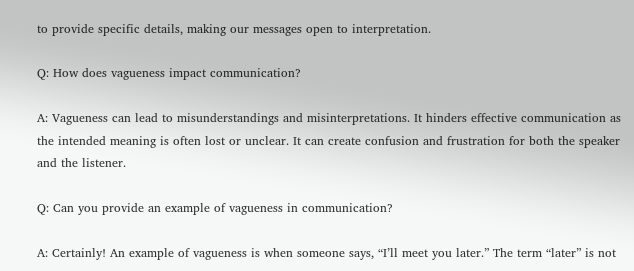to provide specific details, making our messages open to interpretation.

Q: How does vagueness impact communication?

A: Vagueness can lead to misunderstandings and misinterpretations. It hinders effective communication as the intended meaning is often lost or unclear. It can create confusion and frustration for both the speaker and the listener.

Q: Can you provide an example of vagueness in communication?

A: Certainly! An example of vagueness is when someone says, “I’ll meet you later.” The term “later” is not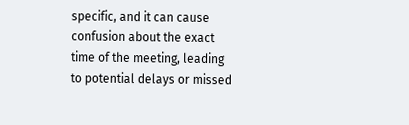specific, and it can cause confusion about the exact time of the meeting, leading to potential delays or missed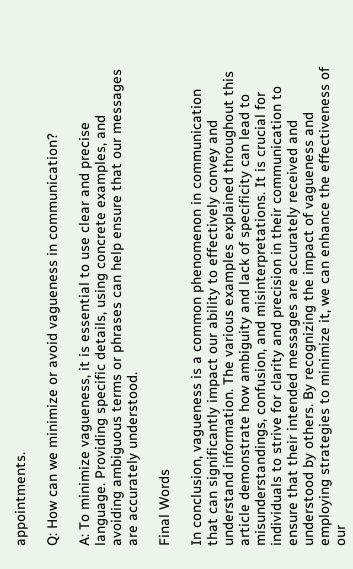appointments.

Q: How can we minimize or avoid vagueness in communication?

A: To minimize vagueness, it is essential to use clear and precise language. Providing specific details, using concrete examples, and avoiding ambiguous terms or phrases can help ensure that our messages are accurately understood.

Final Words

In conclusion, vagueness is a common phenomenon in communication that can significantly impact our ability to effectively convey and understand information. The various examples explained throughout this article demonstrate how ambiguity and lack of specificity can lead to misunderstandings, confusion, and misinterpretations. It is crucial for individuals to strive for clarity and precision in their communication to ensure that their intended messages are accurately received and understood by others. By recognizing the impact of vagueness and employing strategies to minimize it, we can enhance the effectiveness of our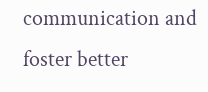communication and foster better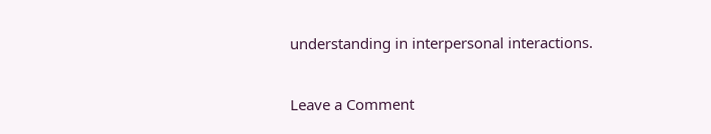understanding in interpersonal interactions.

Leave a Comment